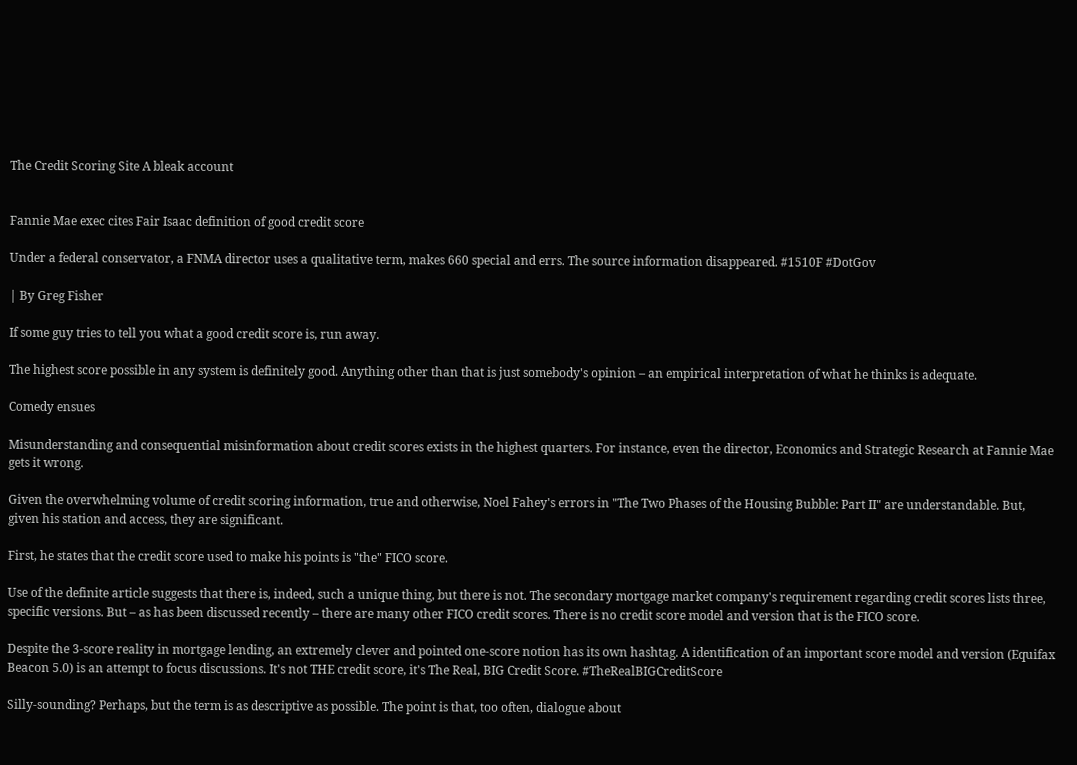The Credit Scoring Site A bleak account


Fannie Mae exec cites Fair Isaac definition of good credit score

Under a federal conservator, a FNMA director uses a qualitative term, makes 660 special and errs. The source information disappeared. #1510F #DotGov

| By Greg Fisher

If some guy tries to tell you what a good credit score is, run away.

The highest score possible in any system is definitely good. Anything other than that is just somebody's opinion – an empirical interpretation of what he thinks is adequate.

Comedy ensues

Misunderstanding and consequential misinformation about credit scores exists in the highest quarters. For instance, even the director, Economics and Strategic Research at Fannie Mae gets it wrong.

Given the overwhelming volume of credit scoring information, true and otherwise, Noel Fahey's errors in "The Two Phases of the Housing Bubble: Part II" are understandable. But, given his station and access, they are significant.

First, he states that the credit score used to make his points is "the" FICO score.

Use of the definite article suggests that there is, indeed, such a unique thing, but there is not. The secondary mortgage market company's requirement regarding credit scores lists three, specific versions. But – as has been discussed recently – there are many other FICO credit scores. There is no credit score model and version that is the FICO score.

Despite the 3-score reality in mortgage lending, an extremely clever and pointed one-score notion has its own hashtag. A identification of an important score model and version (Equifax Beacon 5.0) is an attempt to focus discussions. It's not THE credit score, it's The Real, BIG Credit Score. #TheRealBIGCreditScore

Silly-sounding? Perhaps, but the term is as descriptive as possible. The point is that, too often, dialogue about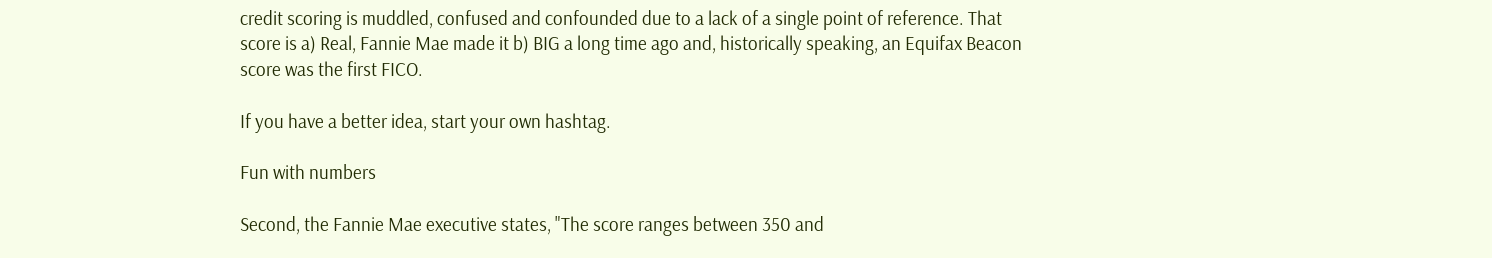credit scoring is muddled, confused and confounded due to a lack of a single point of reference. That score is a) Real, Fannie Mae made it b) BIG a long time ago and, historically speaking, an Equifax Beacon score was the first FICO.

If you have a better idea, start your own hashtag.

Fun with numbers

Second, the Fannie Mae executive states, "The score ranges between 350 and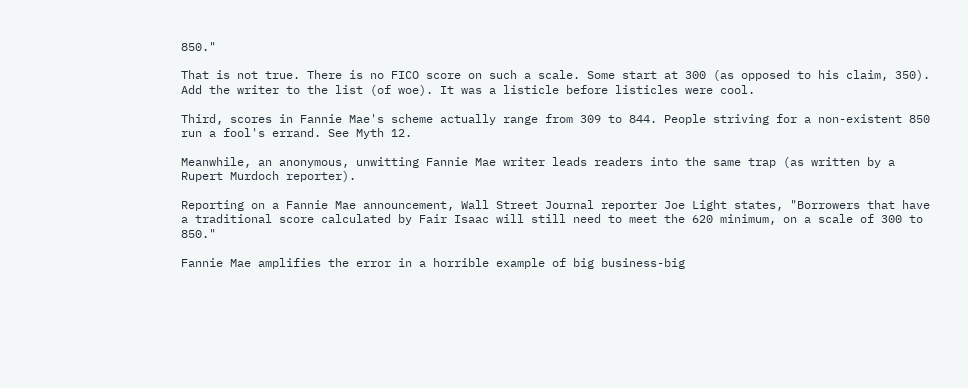850."

That is not true. There is no FICO score on such a scale. Some start at 300 (as opposed to his claim, 350). Add the writer to the list (of woe). It was a listicle before listicles were cool.

Third, scores in Fannie Mae's scheme actually range from 309 to 844. People striving for a non-existent 850 run a fool's errand. See Myth 12.

Meanwhile, an anonymous, unwitting Fannie Mae writer leads readers into the same trap (as written by a Rupert Murdoch reporter).

Reporting on a Fannie Mae announcement, Wall Street Journal reporter Joe Light states, "Borrowers that have a traditional score calculated by Fair Isaac will still need to meet the 620 minimum, on a scale of 300 to 850."

Fannie Mae amplifies the error in a horrible example of big business-big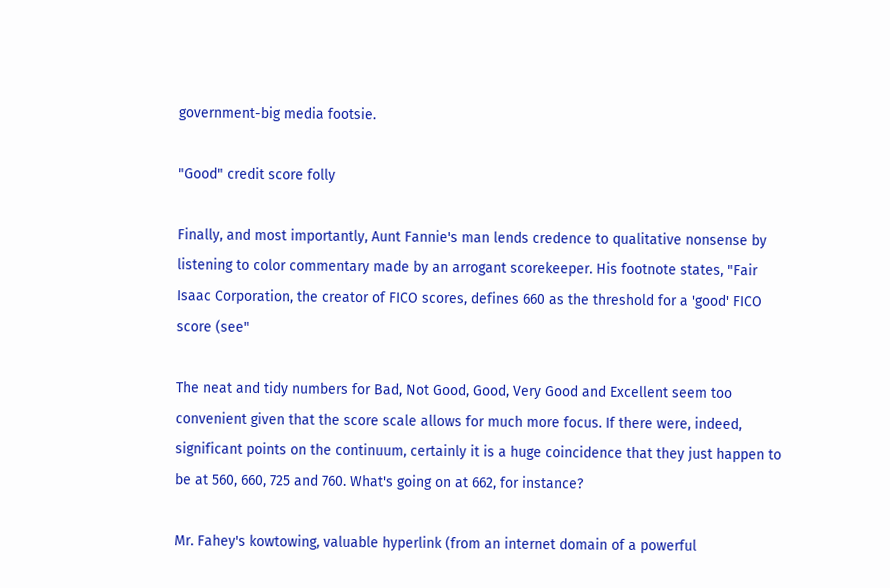government-big media footsie.

"Good" credit score folly

Finally, and most importantly, Aunt Fannie's man lends credence to qualitative nonsense by listening to color commentary made by an arrogant scorekeeper. His footnote states, "Fair Isaac Corporation, the creator of FICO scores, defines 660 as the threshold for a 'good' FICO score (see"

The neat and tidy numbers for Bad, Not Good, Good, Very Good and Excellent seem too convenient given that the score scale allows for much more focus. If there were, indeed, significant points on the continuum, certainly it is a huge coincidence that they just happen to be at 560, 660, 725 and 760. What's going on at 662, for instance?

Mr. Fahey's kowtowing, valuable hyperlink (from an internet domain of a powerful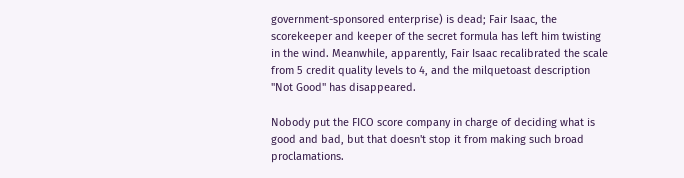government-sponsored enterprise) is dead; Fair Isaac, the scorekeeper and keeper of the secret formula has left him twisting in the wind. Meanwhile, apparently, Fair Isaac recalibrated the scale from 5 credit quality levels to 4, and the milquetoast description "Not Good" has disappeared.

Nobody put the FICO score company in charge of deciding what is good and bad, but that doesn't stop it from making such broad proclamations.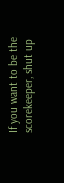If you want to be the scorekeeper, shut up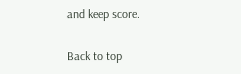and keep score.

Back to top